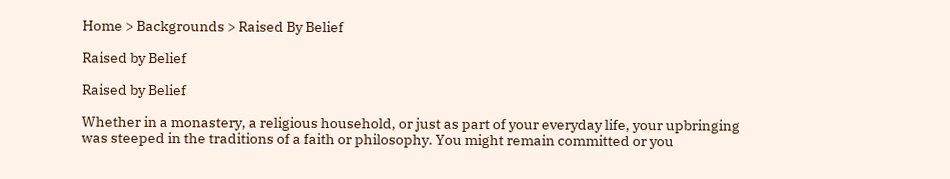Home > Backgrounds > Raised By Belief

Raised by Belief

Raised by Belief

Whether in a monastery, a religious household, or just as part of your everyday life, your upbringing was steeped in the traditions of a faith or philosophy. You might remain committed or you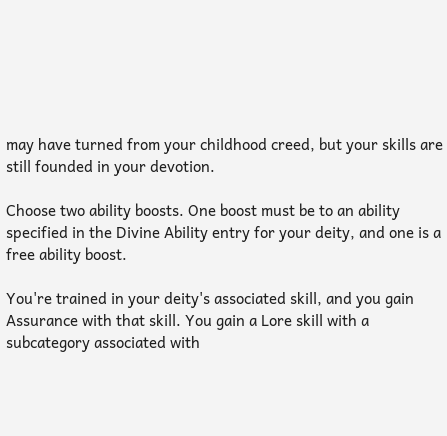may have turned from your childhood creed, but your skills are still founded in your devotion.

Choose two ability boosts. One boost must be to an ability specified in the Divine Ability entry for your deity, and one is a free ability boost.

You're trained in your deity's associated skill, and you gain Assurance with that skill. You gain a Lore skill with a subcategory associated with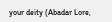your deity (Abadar Lore,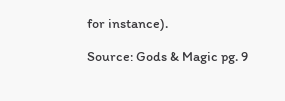for instance).

Source: Gods & Magic pg. 9